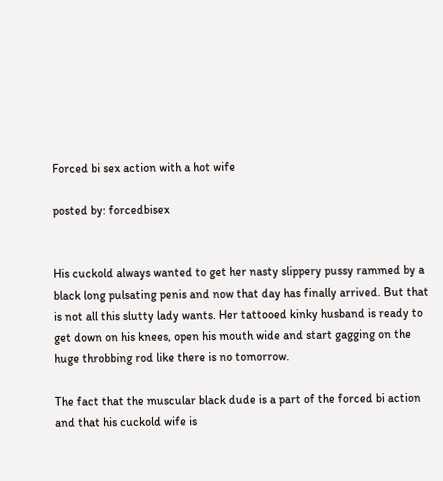Forced bi sex action with a hot wife

posted by: forcedbisex


His cuckold always wanted to get her nasty slippery pussy rammed by a black long pulsating penis and now that day has finally arrived. But that is not all this slutty lady wants. Her tattooed kinky husband is ready to get down on his knees, open his mouth wide and start gagging on the huge throbbing rod like there is no tomorrow.

The fact that the muscular black dude is a part of the forced bi action and that his cuckold wife is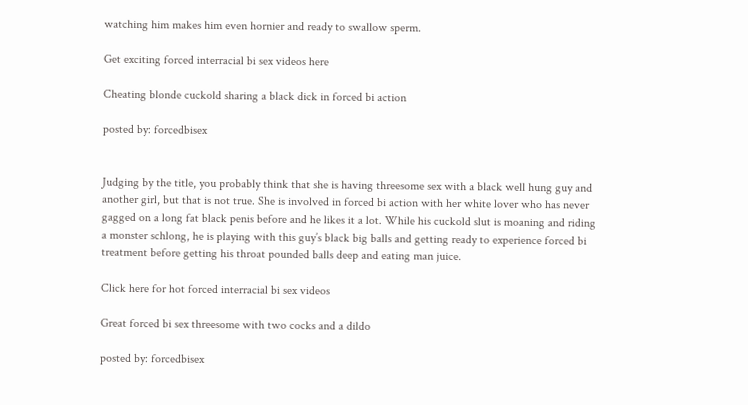watching him makes him even hornier and ready to swallow sperm.

Get exciting forced interracial bi sex videos here

Cheating blonde cuckold sharing a black dick in forced bi action

posted by: forcedbisex


Judging by the title, you probably think that she is having threesome sex with a black well hung guy and another girl, but that is not true. She is involved in forced bi action with her white lover who has never gagged on a long fat black penis before and he likes it a lot. While his cuckold slut is moaning and riding a monster schlong, he is playing with this guy’s black big balls and getting ready to experience forced bi treatment before getting his throat pounded balls deep and eating man juice.

Click here for hot forced interracial bi sex videos

Great forced bi sex threesome with two cocks and a dildo

posted by: forcedbisex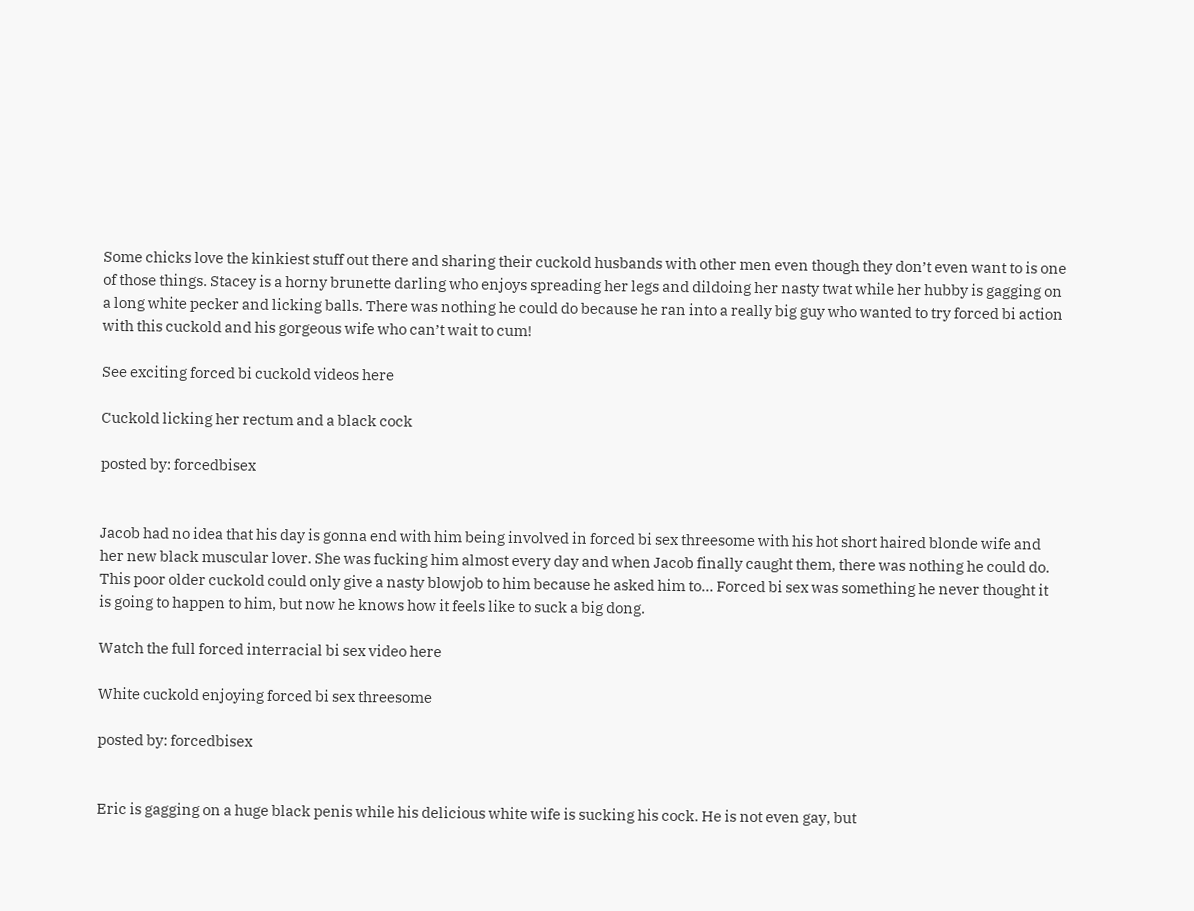Some chicks love the kinkiest stuff out there and sharing their cuckold husbands with other men even though they don’t even want to is one of those things. Stacey is a horny brunette darling who enjoys spreading her legs and dildoing her nasty twat while her hubby is gagging on a long white pecker and licking balls. There was nothing he could do because he ran into a really big guy who wanted to try forced bi action with this cuckold and his gorgeous wife who can’t wait to cum!

See exciting forced bi cuckold videos here

Cuckold licking her rectum and a black cock

posted by: forcedbisex


Jacob had no idea that his day is gonna end with him being involved in forced bi sex threesome with his hot short haired blonde wife and her new black muscular lover. She was fucking him almost every day and when Jacob finally caught them, there was nothing he could do. This poor older cuckold could only give a nasty blowjob to him because he asked him to… Forced bi sex was something he never thought it is going to happen to him, but now he knows how it feels like to suck a big dong.

Watch the full forced interracial bi sex video here

White cuckold enjoying forced bi sex threesome

posted by: forcedbisex


Eric is gagging on a huge black penis while his delicious white wife is sucking his cock. He is not even gay, but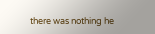there was nothing he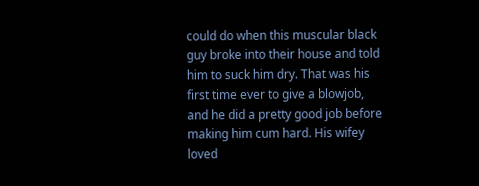could do when this muscular black guy broke into their house and told him to suck him dry. That was his first time ever to give a blowjob, and he did a pretty good job before making him cum hard. His wifey loved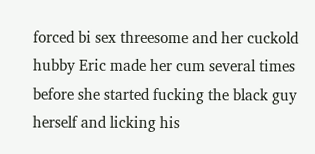forced bi sex threesome and her cuckold hubby Eric made her cum several times before she started fucking the black guy herself and licking his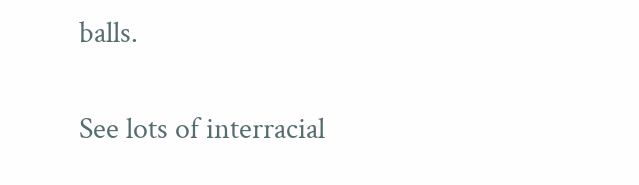balls.

See lots of interracial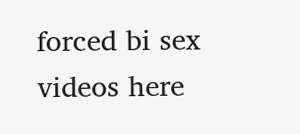forced bi sex videos here